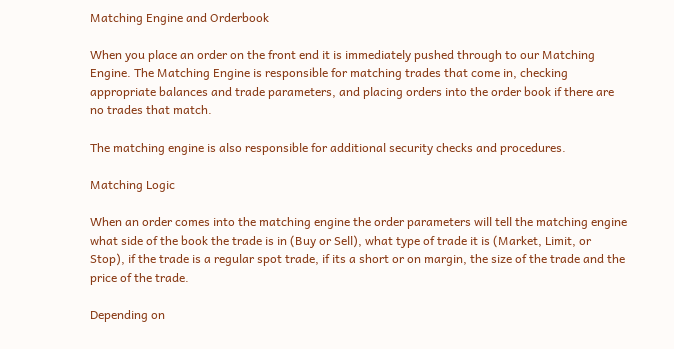Matching Engine and Orderbook

When you place an order on the front end it is immediately pushed through to our Matching Engine. The Matching Engine is responsible for matching trades that come in, checking appropriate balances and trade parameters, and placing orders into the order book if there are no trades that match.

The matching engine is also responsible for additional security checks and procedures.

Matching Logic

When an order comes into the matching engine the order parameters will tell the matching engine what side of the book the trade is in (Buy or Sell), what type of trade it is (Market, Limit, or Stop), if the trade is a regular spot trade, if its a short or on margin, the size of the trade and the price of the trade.

Depending on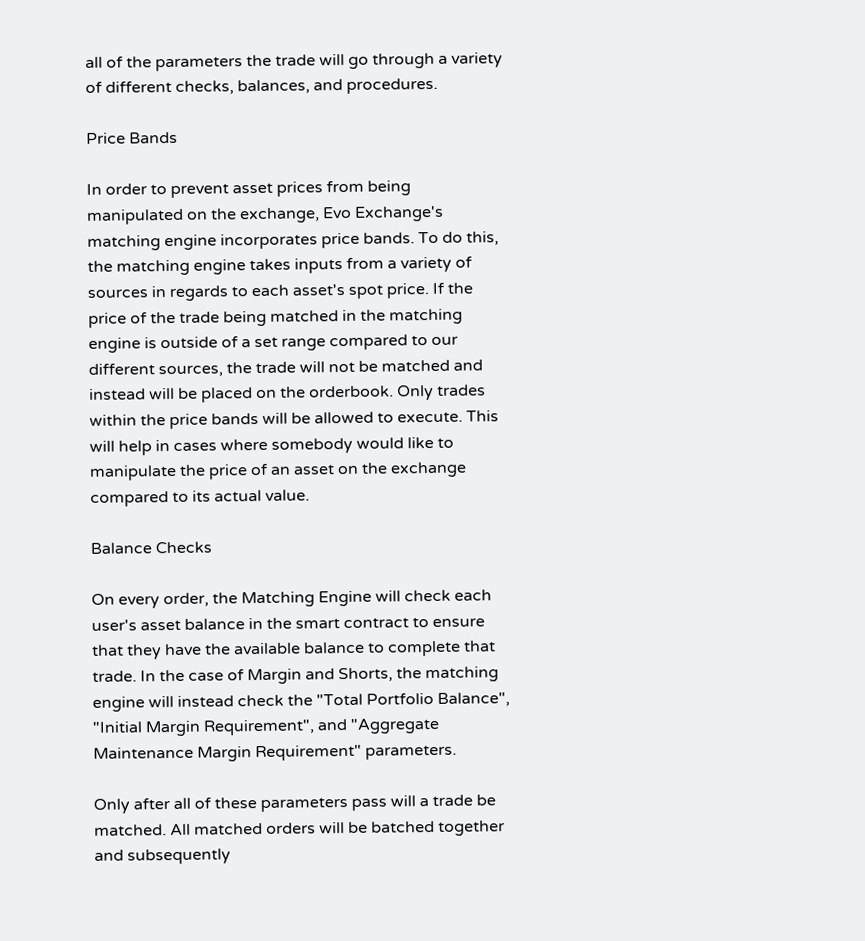all of the parameters the trade will go through a variety of different checks, balances, and procedures.

Price Bands

In order to prevent asset prices from being manipulated on the exchange, Evo Exchange's matching engine incorporates price bands. To do this, the matching engine takes inputs from a variety of sources in regards to each asset's spot price. If the price of the trade being matched in the matching engine is outside of a set range compared to our different sources, the trade will not be matched and instead will be placed on the orderbook. Only trades within the price bands will be allowed to execute. This will help in cases where somebody would like to manipulate the price of an asset on the exchange compared to its actual value.

Balance Checks

On every order, the Matching Engine will check each user's asset balance in the smart contract to ensure that they have the available balance to complete that trade. In the case of Margin and Shorts, the matching engine will instead check the "Total Portfolio Balance", "Initial Margin Requirement", and "Aggregate Maintenance Margin Requirement" parameters.

Only after all of these parameters pass will a trade be matched. All matched orders will be batched together and subsequently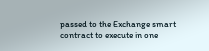passed to the Exchange smart contract to execute in one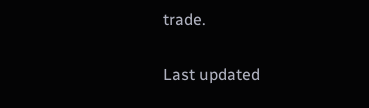trade.

Last updated